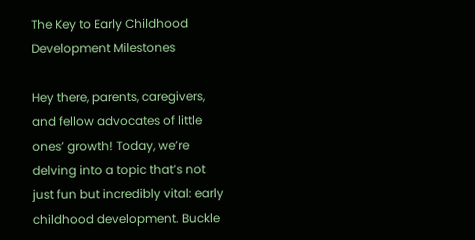The Key to Early Childhood Development Milestones

Hey there, parents, caregivers, and fellow advocates of little ones’ growth! Today, we’re delving into a topic that’s not just fun but incredibly vital: early childhood development. Buckle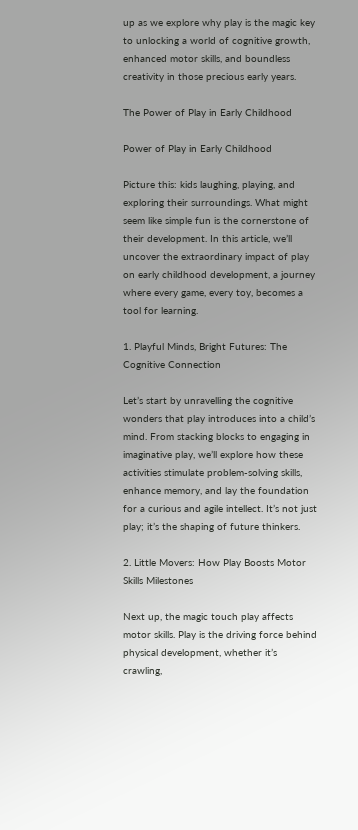up as we explore why play is the magic key to unlocking a world of cognitive growth, enhanced motor skills, and boundless creativity in those precious early years.

The Power of Play in Early Childhood

Power of Play in Early Childhood

Picture this: kids laughing, playing, and exploring their surroundings. What might seem like simple fun is the cornerstone of their development. In this article, we’ll uncover the extraordinary impact of play on early childhood development, a journey where every game, every toy, becomes a tool for learning.

1. Playful Minds, Bright Futures: The Cognitive Connection

Let’s start by unravelling the cognitive wonders that play introduces into a child’s mind. From stacking blocks to engaging in imaginative play, we’ll explore how these activities stimulate problem-solving skills, enhance memory, and lay the foundation for a curious and agile intellect. It’s not just play; it’s the shaping of future thinkers.

2. Little Movers: How Play Boosts Motor Skills Milestones

Next up, the magic touch play affects motor skills. Play is the driving force behind physical development, whether it’s crawling,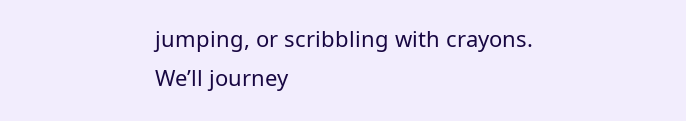jumping, or scribbling with crayons. We’ll journey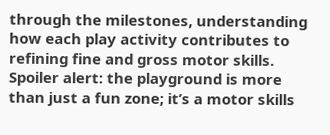through the milestones, understanding how each play activity contributes to refining fine and gross motor skills. Spoiler alert: the playground is more than just a fun zone; it’s a motor skills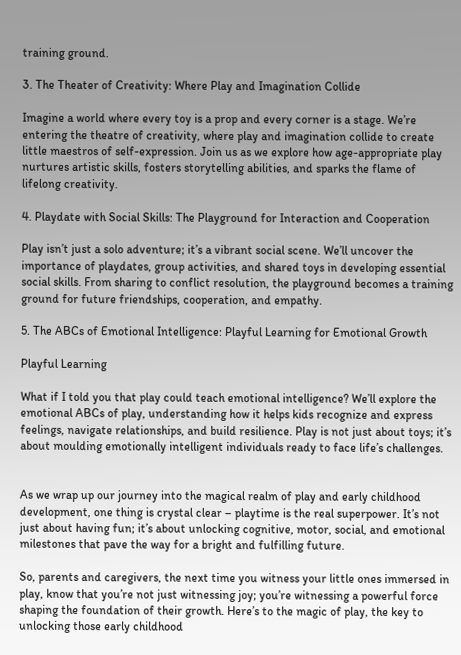training ground.

3. The Theater of Creativity: Where Play and Imagination Collide

Imagine a world where every toy is a prop and every corner is a stage. We’re entering the theatre of creativity, where play and imagination collide to create little maestros of self-expression. Join us as we explore how age-appropriate play nurtures artistic skills, fosters storytelling abilities, and sparks the flame of lifelong creativity.

4. Playdate with Social Skills: The Playground for Interaction and Cooperation

Play isn’t just a solo adventure; it’s a vibrant social scene. We’ll uncover the importance of playdates, group activities, and shared toys in developing essential social skills. From sharing to conflict resolution, the playground becomes a training ground for future friendships, cooperation, and empathy.

5. The ABCs of Emotional Intelligence: Playful Learning for Emotional Growth

Playful Learning

What if I told you that play could teach emotional intelligence? We’ll explore the emotional ABCs of play, understanding how it helps kids recognize and express feelings, navigate relationships, and build resilience. Play is not just about toys; it’s about moulding emotionally intelligent individuals ready to face life’s challenges.


As we wrap up our journey into the magical realm of play and early childhood development, one thing is crystal clear – playtime is the real superpower. It’s not just about having fun; it’s about unlocking cognitive, motor, social, and emotional milestones that pave the way for a bright and fulfilling future.

So, parents and caregivers, the next time you witness your little ones immersed in play, know that you’re not just witnessing joy; you’re witnessing a powerful force shaping the foundation of their growth. Here’s to the magic of play, the key to unlocking those early childhood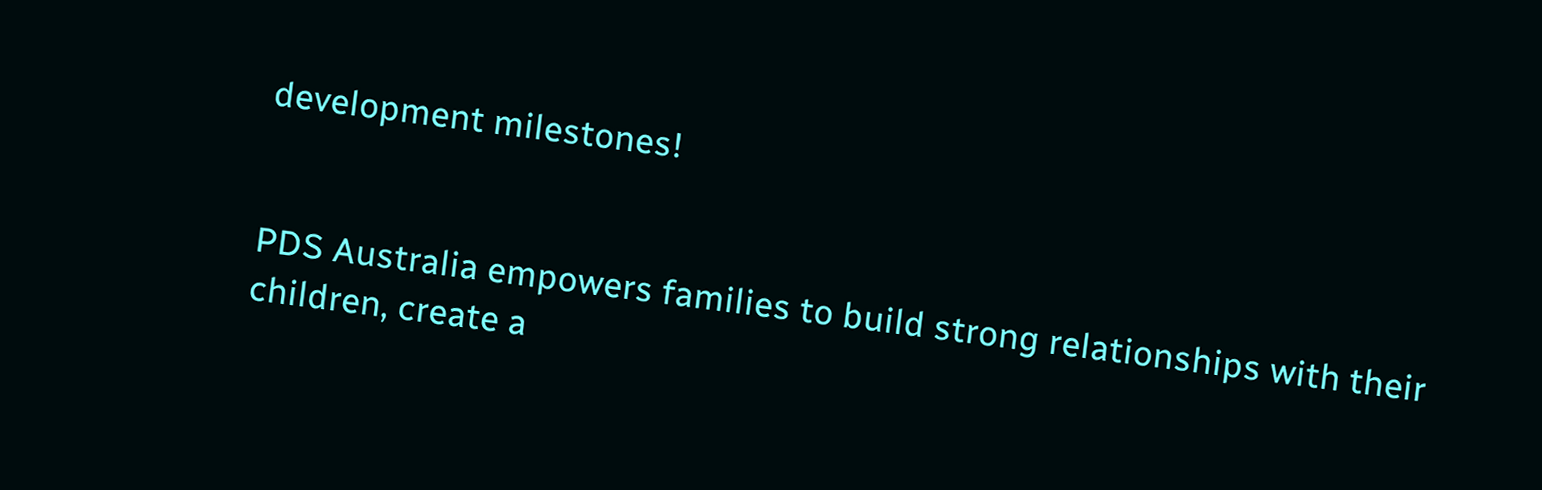development milestones!


PDS Australia empowers families to build strong relationships with their children, create a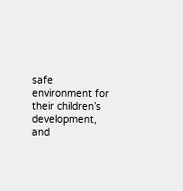safe environment for their children’s development, and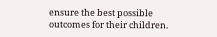ensure the best possible outcomes for their children.